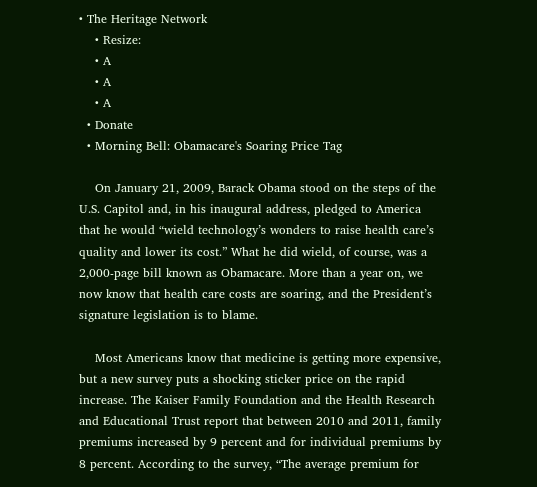• The Heritage Network
    • Resize:
    • A
    • A
    • A
  • Donate
  • Morning Bell: Obamacare's Soaring Price Tag

    On January 21, 2009, Barack Obama stood on the steps of the U.S. Capitol and, in his inaugural address, pledged to America that he would “wield technology’s wonders to raise health care’s quality and lower its cost.” What he did wield, of course, was a 2,000-page bill known as Obamacare. More than a year on, we now know that health care costs are soaring, and the President’s signature legislation is to blame.

    Most Americans know that medicine is getting more expensive, but a new survey puts a shocking sticker price on the rapid increase. The Kaiser Family Foundation and the Health Research and Educational Trust report that between 2010 and 2011, family premiums increased by 9 percent and for individual premiums by 8 percent. According to the survey, “The average premium for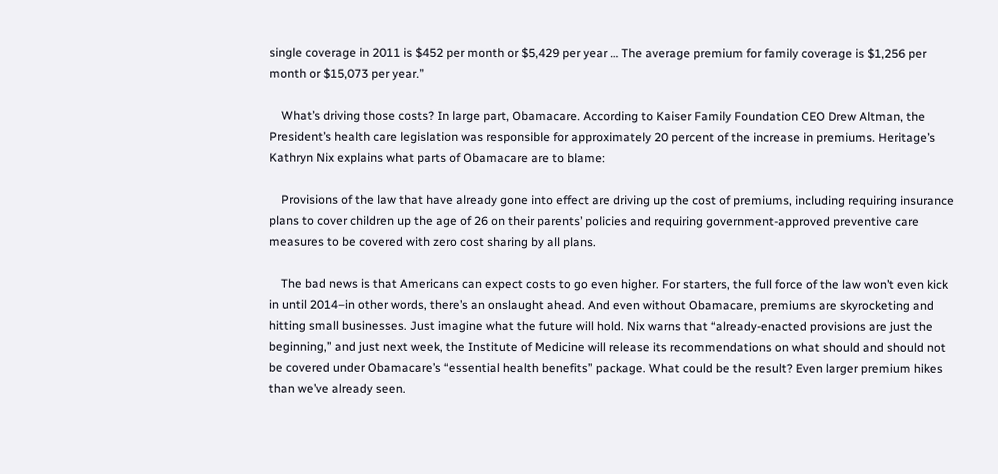single coverage in 2011 is $452 per month or $5,429 per year … The average premium for family coverage is $1,256 per month or $15,073 per year.”

    What’s driving those costs? In large part, Obamacare. According to Kaiser Family Foundation CEO Drew Altman, the President’s health care legislation was responsible for approximately 20 percent of the increase in premiums. Heritage’s Kathryn Nix explains what parts of Obamacare are to blame:

    Provisions of the law that have already gone into effect are driving up the cost of premiums, including requiring insurance plans to cover children up the age of 26 on their parents’ policies and requiring government-approved preventive care measures to be covered with zero cost sharing by all plans.

    The bad news is that Americans can expect costs to go even higher. For starters, the full force of the law won’t even kick in until 2014–in other words, there’s an onslaught ahead. And even without Obamacare, premiums are skyrocketing and hitting small businesses. Just imagine what the future will hold. Nix warns that “already-enacted provisions are just the beginning,” and just next week, the Institute of Medicine will release its recommendations on what should and should not be covered under Obamacare’s “essential health benefits” package. What could be the result? Even larger premium hikes than we’ve already seen.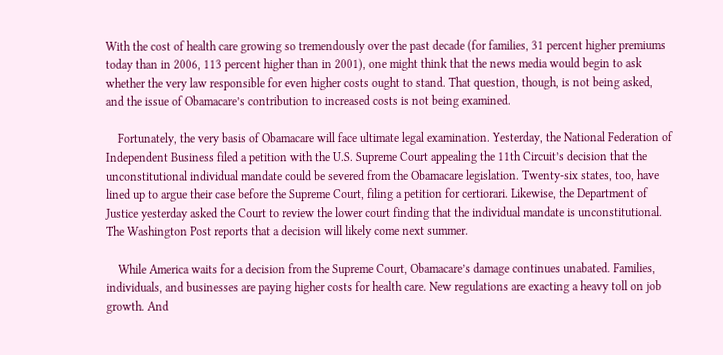With the cost of health care growing so tremendously over the past decade (for families, 31 percent higher premiums today than in 2006, 113 percent higher than in 2001), one might think that the news media would begin to ask whether the very law responsible for even higher costs ought to stand. That question, though, is not being asked, and the issue of Obamacare’s contribution to increased costs is not being examined.

    Fortunately, the very basis of Obamacare will face ultimate legal examination. Yesterday, the National Federation of Independent Business filed a petition with the U.S. Supreme Court appealing the 11th Circuit’s decision that the unconstitutional individual mandate could be severed from the Obamacare legislation. Twenty-six states, too, have lined up to argue their case before the Supreme Court, filing a petition for certiorari. Likewise, the Department of Justice yesterday asked the Court to review the lower court finding that the individual mandate is unconstitutional. The Washington Post reports that a decision will likely come next summer.

    While America waits for a decision from the Supreme Court, Obamacare’s damage continues unabated. Families, individuals, and businesses are paying higher costs for health care. New regulations are exacting a heavy toll on job growth. And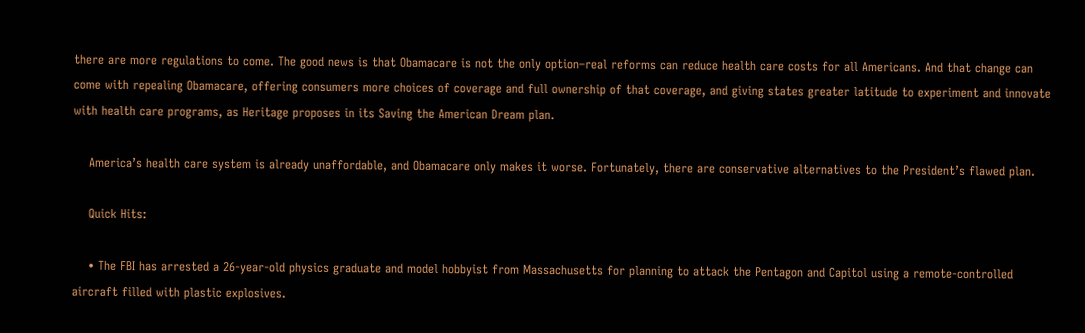there are more regulations to come. The good news is that Obamacare is not the only option–real reforms can reduce health care costs for all Americans. And that change can come with repealing Obamacare, offering consumers more choices of coverage and full ownership of that coverage, and giving states greater latitude to experiment and innovate with health care programs, as Heritage proposes in its Saving the American Dream plan.

    America’s health care system is already unaffordable, and Obamacare only makes it worse. Fortunately, there are conservative alternatives to the President’s flawed plan.

    Quick Hits:

    • The FBI has arrested a 26-year-old physics graduate and model hobbyist from Massachusetts for planning to attack the Pentagon and Capitol using a remote-controlled aircraft filled with plastic explosives.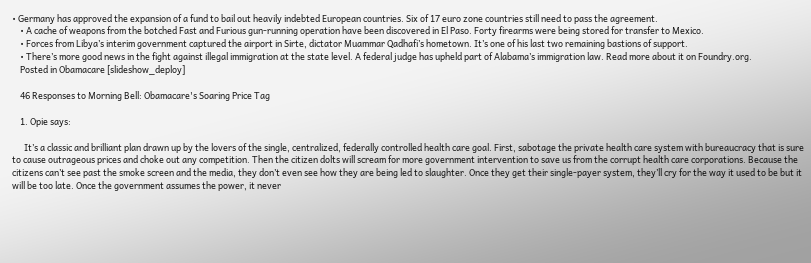• Germany has approved the expansion of a fund to bail out heavily indebted European countries. Six of 17 euro zone countries still need to pass the agreement.
    • A cache of weapons from the botched Fast and Furious gun-running operation have been discovered in El Paso. Forty firearms were being stored for transfer to Mexico.
    • Forces from Libya’s interim government captured the airport in Sirte, dictator Muammar Qadhafi’s hometown. It’s one of his last two remaining bastions of support.
    • There’s more good news in the fight against illegal immigration at the state level. A federal judge has upheld part of Alabama’s immigration law. Read more about it on Foundry.org.
    Posted in Obamacare [slideshow_deploy]

    46 Responses to Morning Bell: Obamacare's Soaring Price Tag

    1. Opie says:

      It’s a classic and brilliant plan drawn up by the lovers of the single, centralized, federally controlled health care goal. First, sabotage the private health care system with bureaucracy that is sure to cause outrageous prices and choke out any competition. Then the citizen dolts will scream for more government intervention to save us from the corrupt health care corporations. Because the citizens can’t see past the smoke screen and the media, they don’t even see how they are being led to slaughter. Once they get their single-payer system, they’ll cry for the way it used to be but it will be too late. Once the government assumes the power, it never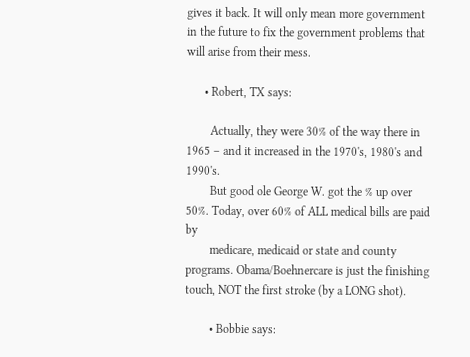gives it back. It will only mean more government in the future to fix the government problems that will arise from their mess.

      • Robert, TX says:

        Actually, they were 30% of the way there in 1965 – and it increased in the 1970's, 1980's and 1990's.
        But good ole George W. got the % up over 50%. Today, over 60% of ALL medical bills are paid by
        medicare, medicaid or state and county programs. Obama/Boehnercare is just the finishing touch, NOT the first stroke (by a LONG shot).

        • Bobbie says: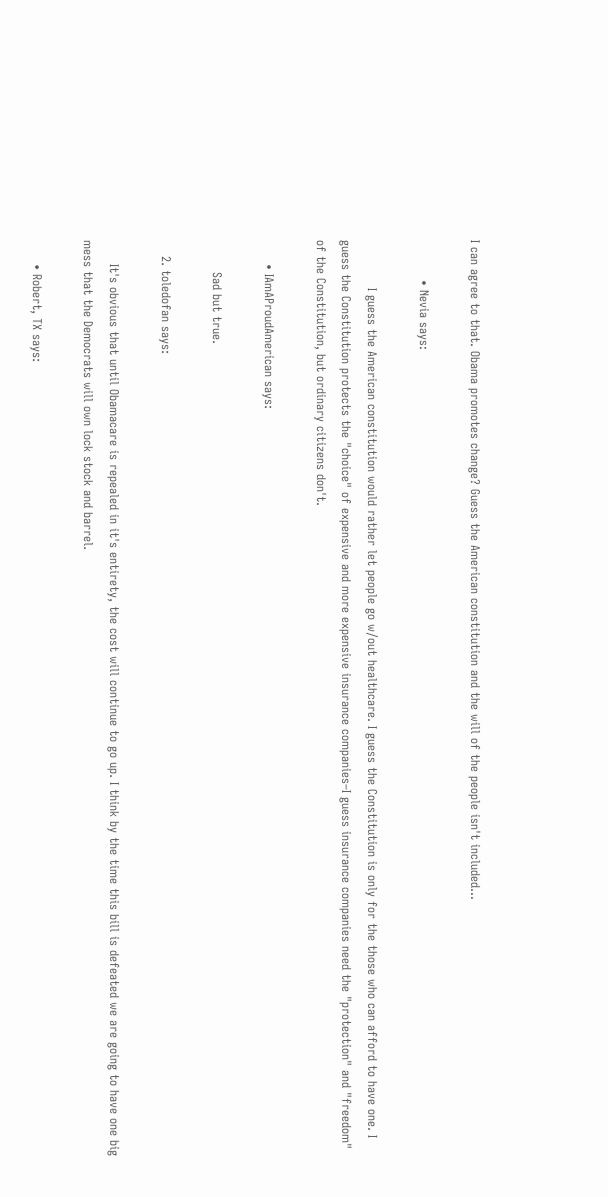I can agree to that. Obama promotes change? Guess the American constitution and the will of the people isn't included…

          • Nevia says:

            I guess the American constitution would rather let people go w/out healthcare. I guess the Constitution is only for the those who can afford to have one. I guess the Constitution protects the "choice" of expensive and more expensive insurance companies–I guess insurance companies need the "protection" and "freedom" of the Constitution, but ordinary citizens don't.

      • IAmAProudAmerican says:

        Sad but true.

    2. toledofan says:

      It's obvious that until Obamacare is repealed in it's entirety, the cost will continue to go up. I think by the time this bill is defeated we are going to have one big mess that the Democrats will own lock stock and barrel.

      • Robert, TX says: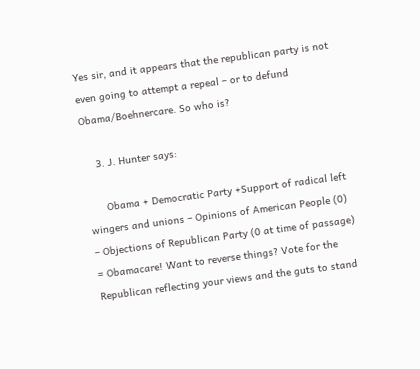Yes sir, and it appears that the republican party is not even going to attempt a repeal – or to defund Obama/Boehnercare. So who is?

    3. J. Hunter says:

      Obama + Democratic Party +Support of radical left wingers and unions – Opinions of American People (0) – Objections of Republican Party (0 at time of passage) = Obamacare! Want to reverse things? Vote for the Republican reflecting your views and the guts to stand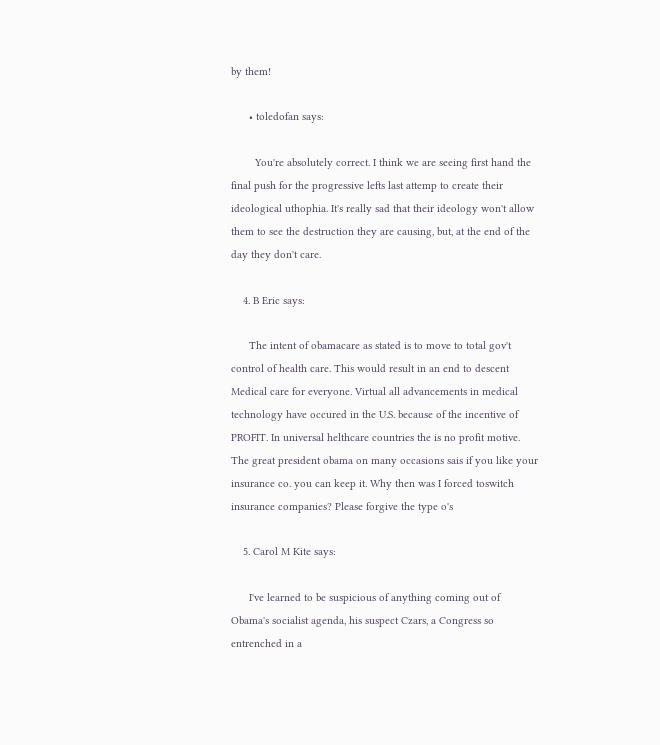by them!

      • toledofan says:

        You're absolutely correct. I think we are seeing first hand the final push for the progressive lefts last attemp to create their ideological uthophia. It's really sad that their ideology won't allow them to see the destruction they are causing, but, at the end of the day they don't care.

    4. B Eric says:

      The intent of obamacare as stated is to move to total gov't control of health care. This would result in an end to descent Medical care for everyone. Virtual all advancements in medical technology have occured in the U.S. because of the incentive of PROFIT. In universal helthcare countries the is no profit motive. The great president obama on many occasions sais if you like your insurance co. you can keep it. Why then was I forced toswitch insurance companies? Please forgive the type o's

    5. Carol M Kite says:

      I've learned to be suspicious of anything coming out of Obama's socialist agenda, his suspect Czars, a Congress so entrenched in a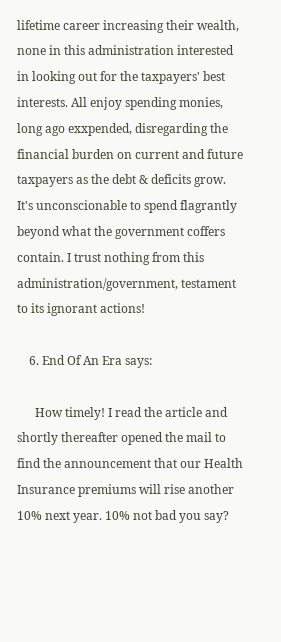lifetime career increasing their wealth, none in this administration interested in looking out for the taxpayers' best interests. All enjoy spending monies, long ago exxpended, disregarding the financial burden on current and future taxpayers as the debt & deficits grow. It's unconscionable to spend flagrantly beyond what the government coffers contain. I trust nothing from this administration/government, testament to its ignorant actions!

    6. End Of An Era says:

      How timely! I read the article and shortly thereafter opened the mail to find the announcement that our Health Insurance premiums will rise another 10% next year. 10% not bad you say?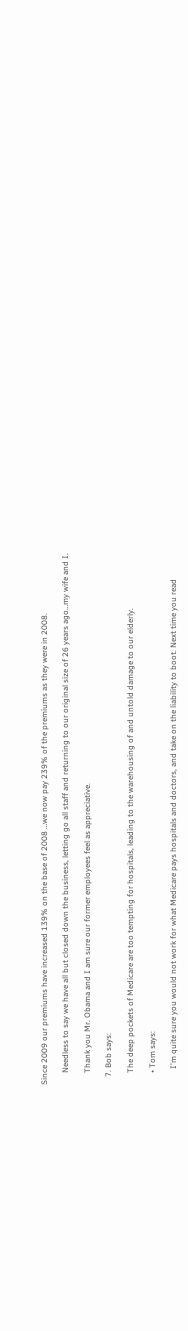Since 2009 our premiums have increased 139% on the base of 2008 …we now pay 239% of the premiums as they were in 2008.

      Needless to say we have all but closed down the business, letting go all staff and returning to our original size of 26 years ago…my wife and I.

      Thank you Mr. Obama and I am sure our former employees feel as appreciative.

    7. Bob says:

      The deep pockets of Medicare are too tempting for hospitals, leading to the warehousing of and untold damage to our elderly.

      • Tom says:

        I'm quite sure you would not work for what Medicare pays hospitals and doctors, and take on the liability to boot. Next time you read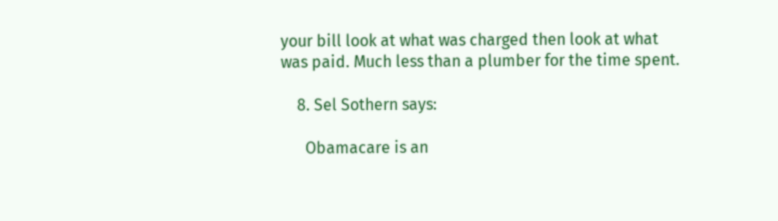your bill look at what was charged then look at what was paid. Much less than a plumber for the time spent.

    8. Sel Sothern says:

      Obamacare is an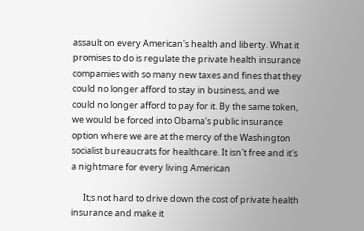assault on every American's health and liberty. What it promises to do is regulate the private health insurance compamies with so many new taxes and fines that they could no longer afford to stay in business, and we could no longer afford to pay for it. By the same token, we would be forced into Obama's public insurance option where we are at the mercy of the Washington socialist bureaucrats for healthcare. It isn't free and it's a nightmare for every living American

      It;s not hard to drive down the cost of private health insurance and make it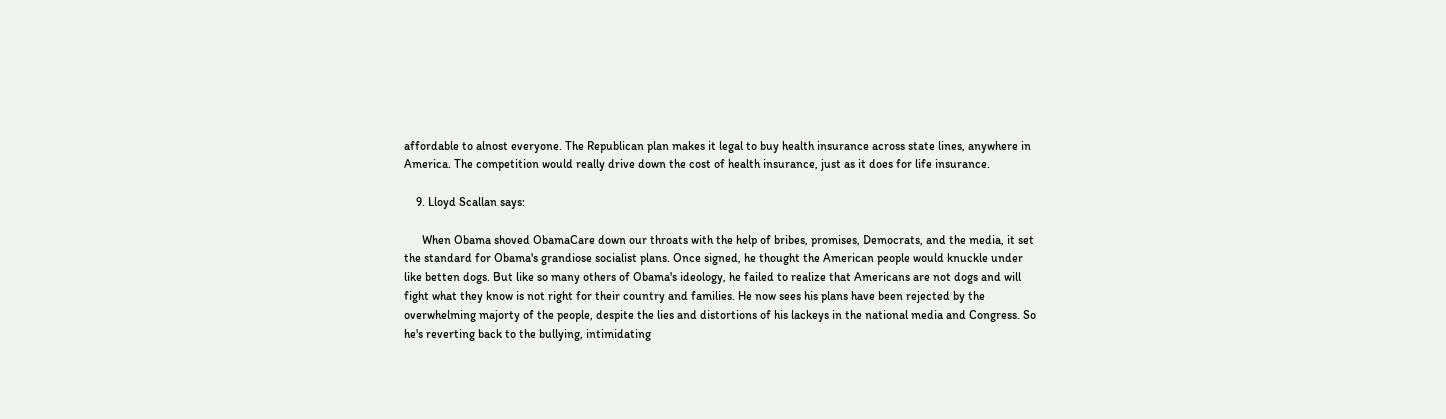affordable to alnost everyone. The Republican plan makes it legal to buy health insurance across state lines, anywhere in America. The competition would really drive down the cost of health insurance, just as it does for life insurance.

    9. Lloyd Scallan says:

      When Obama shoved ObamaCare down our throats with the help of bribes, promises, Democrats, and the media, it set the standard for Obama's grandiose socialist plans. Once signed, he thought the American people would knuckle under like betten dogs. But like so many others of Obama's ideology, he failed to realize that Americans are not dogs and will fight what they know is not right for their country and families. He now sees his plans have been rejected by the overwhelming majorty of the people, despite the lies and distortions of his lackeys in the national media and Congress. So he's reverting back to the bullying, intimidating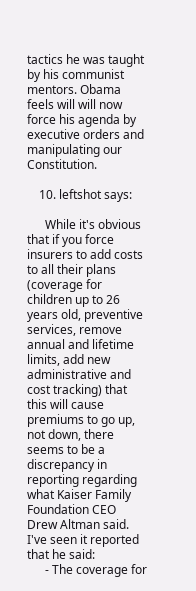tactics he was taught by his communist mentors. Obama feels will will now force his agenda by executive orders and manipulating our Constitution.

    10. leftshot says:

      While it's obvious that if you force insurers to add costs to all their plans (coverage for children up to 26 years old, preventive services, remove annual and lifetime limits, add new administrative and cost tracking) that this will cause premiums to go up, not down, there seems to be a discrepancy in reporting regarding what Kaiser Family Foundation CEO Drew Altman said. I've seen it reported that he said:
      - The coverage for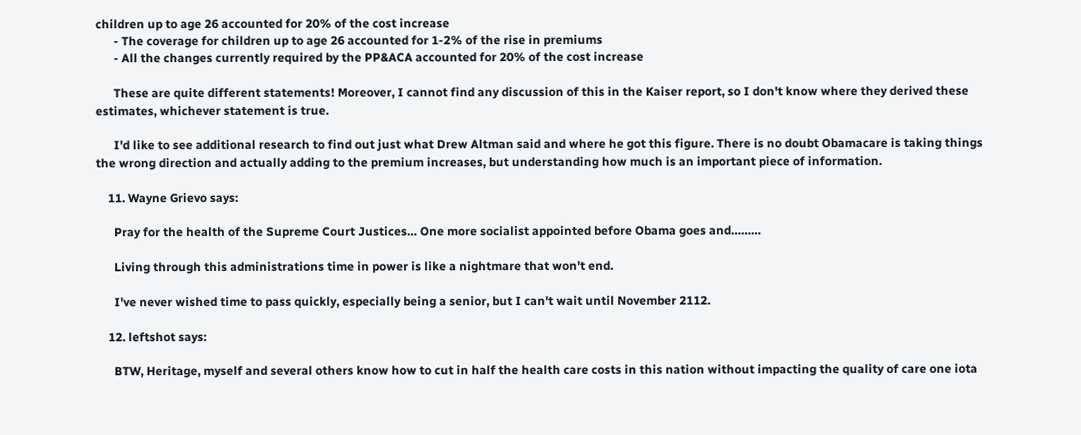children up to age 26 accounted for 20% of the cost increase
      - The coverage for children up to age 26 accounted for 1-2% of the rise in premiums
      - All the changes currently required by the PP&ACA accounted for 20% of the cost increase

      These are quite different statements! Moreover, I cannot find any discussion of this in the Kaiser report, so I don't know where they derived these estimates, whichever statement is true.

      I'd like to see additional research to find out just what Drew Altman said and where he got this figure. There is no doubt Obamacare is taking things the wrong direction and actually adding to the premium increases, but understanding how much is an important piece of information.

    11. Wayne Grievo says:

      Pray for the health of the Supreme Court Justices… One more socialist appointed before Obama goes and………

      Living through this administrations time in power is like a nightmare that won't end.

      I've never wished time to pass quickly, especially being a senior, but I can't wait until November 2112.

    12. leftshot says:

      BTW, Heritage, myself and several others know how to cut in half the health care costs in this nation without impacting the quality of care one iota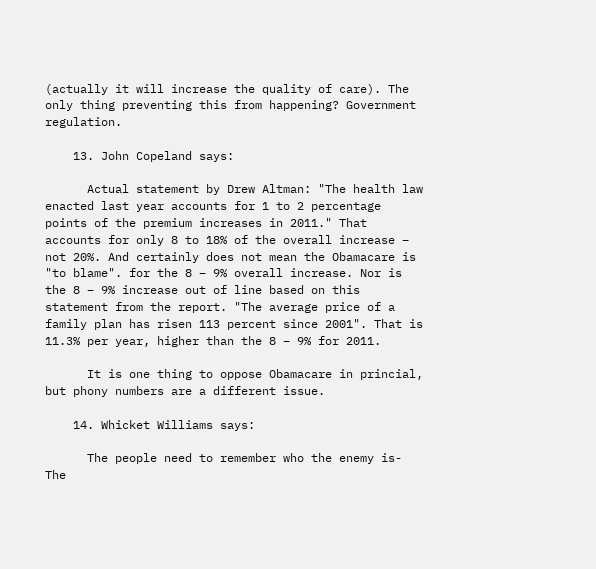(actually it will increase the quality of care). The only thing preventing this from happening? Government regulation.

    13. John Copeland says:

      Actual statement by Drew Altman: "The health law enacted last year accounts for 1 to 2 percentage points of the premium increases in 2011." That accounts for only 8 to 18% of the overall increase – not 20%. And certainly does not mean the Obamacare is "to blame". for the 8 – 9% overall increase. Nor is the 8 – 9% increase out of line based on this statement from the report. "The average price of a family plan has risen 113 percent since 2001". That is 11.3% per year, higher than the 8 – 9% for 2011.

      It is one thing to oppose Obamacare in princial, but phony numbers are a different issue.

    14. Whicket Williams says:

      The people need to remember who the enemy is- The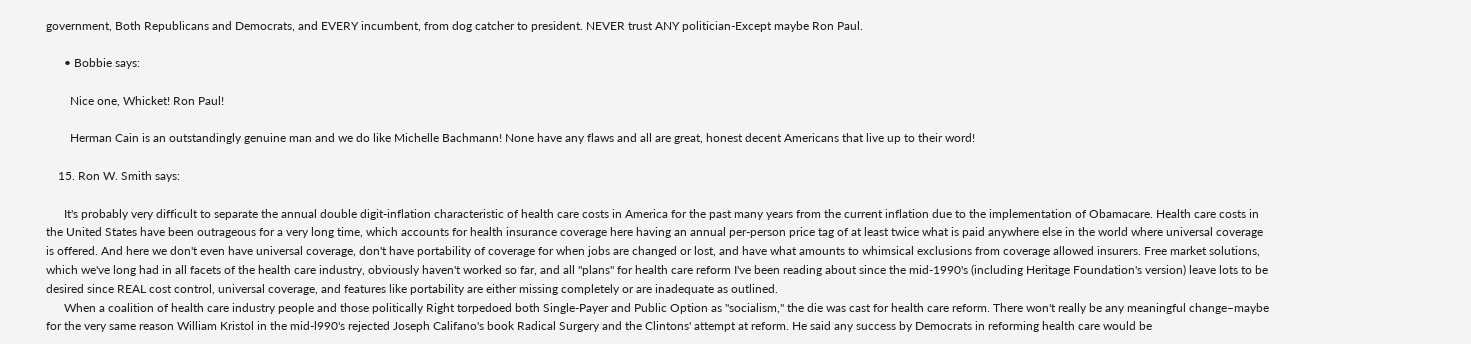government, Both Republicans and Democrats, and EVERY incumbent, from dog catcher to president. NEVER trust ANY politician-Except maybe Ron Paul.

      • Bobbie says:

        Nice one, Whicket! Ron Paul!

        Herman Cain is an outstandingly genuine man and we do like Michelle Bachmann! None have any flaws and all are great, honest decent Americans that live up to their word!

    15. Ron W. Smith says:

      It's probably very difficult to separate the annual double digit-inflation characteristic of health care costs in America for the past many years from the current inflation due to the implementation of Obamacare. Health care costs in the United States have been outrageous for a very long time, which accounts for health insurance coverage here having an annual per-person price tag of at least twice what is paid anywhere else in the world where universal coverage is offered. And here we don't even have universal coverage, don't have portability of coverage for when jobs are changed or lost, and have what amounts to whimsical exclusions from coverage allowed insurers. Free market solutions, which we've long had in all facets of the health care industry, obviously haven't worked so far, and all "plans" for health care reform I've been reading about since the mid-1990's (including Heritage Foundation's version) leave lots to be desired since REAL cost control, universal coverage, and features like portability are either missing completely or are inadequate as outlined.
      When a coalition of health care industry people and those politically Right torpedoed both Single-Payer and Public Option as "socialism," the die was cast for health care reform. There won't really be any meaningful change–maybe for the very same reason William Kristol in the mid-l990's rejected Joseph Califano's book Radical Surgery and the Clintons' attempt at reform. He said any success by Democrats in reforming health care would be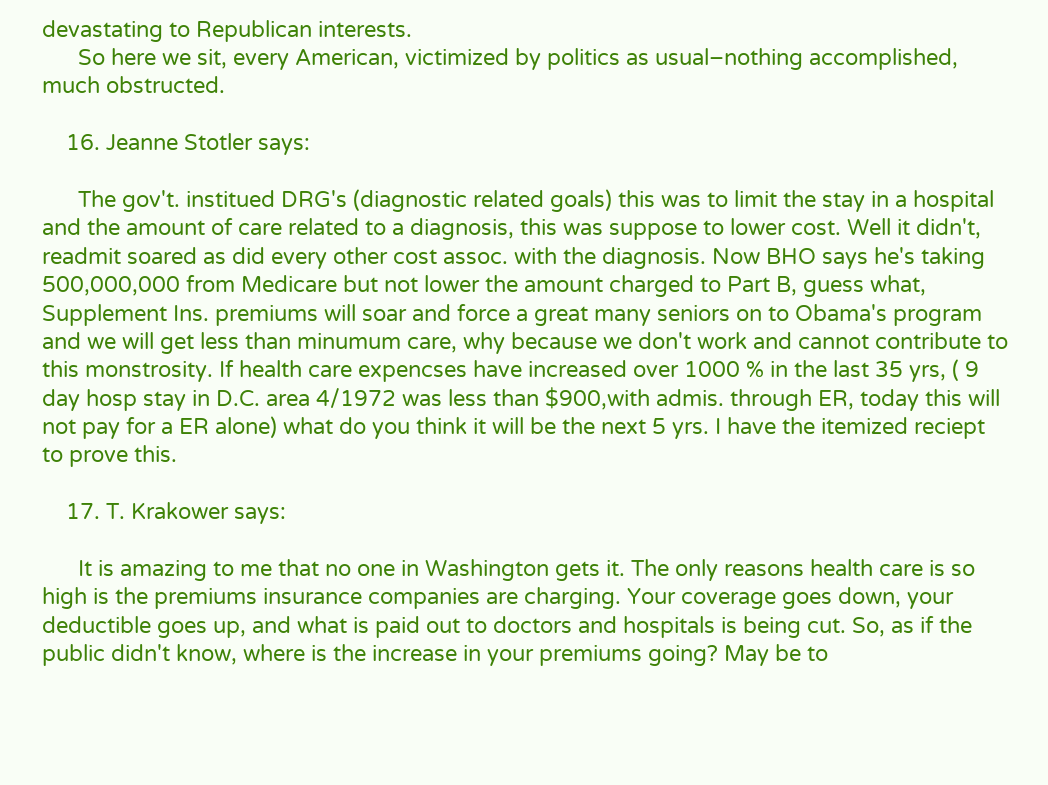devastating to Republican interests.
      So here we sit, every American, victimized by politics as usual–nothing accomplished, much obstructed.

    16. Jeanne Stotler says:

      The gov't. institued DRG's (diagnostic related goals) this was to limit the stay in a hospital and the amount of care related to a diagnosis, this was suppose to lower cost. Well it didn't, readmit soared as did every other cost assoc. with the diagnosis. Now BHO says he's taking 500,000,000 from Medicare but not lower the amount charged to Part B, guess what, Supplement Ins. premiums will soar and force a great many seniors on to Obama's program and we will get less than minumum care, why because we don't work and cannot contribute to this monstrosity. If health care expencses have increased over 1000 % in the last 35 yrs, ( 9 day hosp stay in D.C. area 4/1972 was less than $900,with admis. through ER, today this will not pay for a ER alone) what do you think it will be the next 5 yrs. I have the itemized reciept to prove this.

    17. T. Krakower says:

      It is amazing to me that no one in Washington gets it. The only reasons health care is so high is the premiums insurance companies are charging. Your coverage goes down, your deductible goes up, and what is paid out to doctors and hospitals is being cut. So, as if the public didn't know, where is the increase in your premiums going? May be to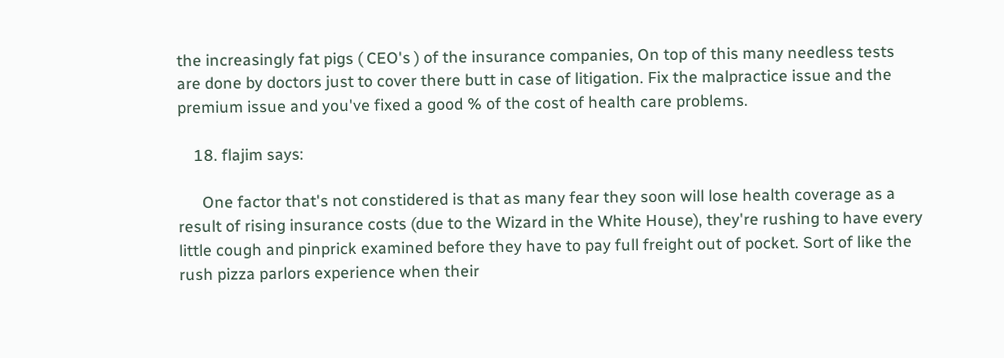the increasingly fat pigs ( CEO's ) of the insurance companies, On top of this many needless tests are done by doctors just to cover there butt in case of litigation. Fix the malpractice issue and the premium issue and you've fixed a good % of the cost of health care problems.

    18. flajim says:

      One factor that's not constidered is that as many fear they soon will lose health coverage as a result of rising insurance costs (due to the Wizard in the White House), they're rushing to have every little cough and pinprick examined before they have to pay full freight out of pocket. Sort of like the rush pizza parlors experience when their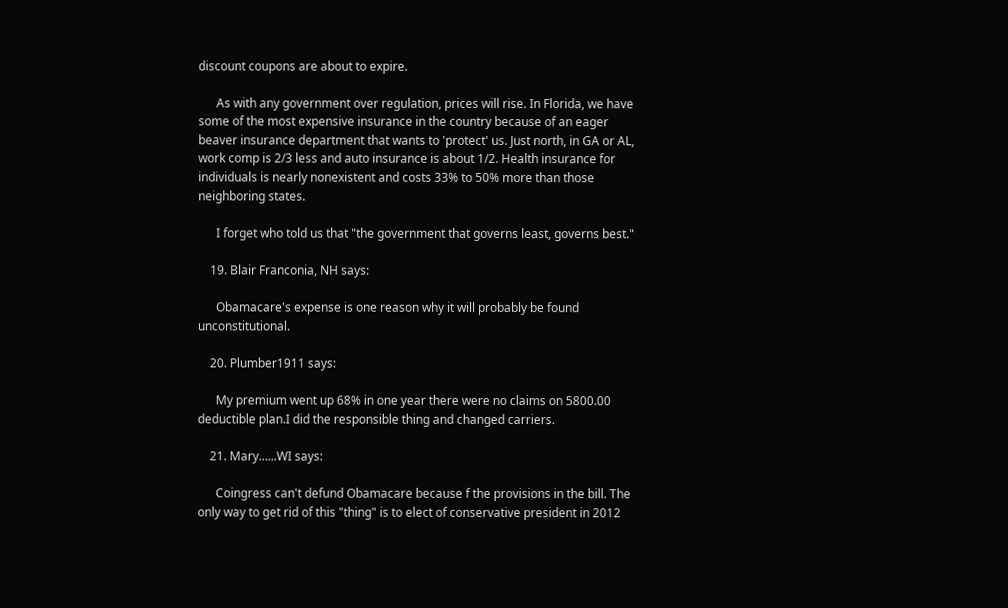discount coupons are about to expire.

      As with any government over regulation, prices will rise. In Florida, we have some of the most expensive insurance in the country because of an eager beaver insurance department that wants to 'protect' us. Just north, in GA or AL, work comp is 2/3 less and auto insurance is about 1/2. Health insurance for individuals is nearly nonexistent and costs 33% to 50% more than those neighboring states.

      I forget who told us that "the government that governs least, governs best."

    19. Blair Franconia, NH says:

      Obamacare's expense is one reason why it will probably be found unconstitutional.

    20. Plumber1911 says:

      My premium went up 68% in one year there were no claims on 5800.00 deductible plan.I did the responsible thing and changed carriers.

    21. Mary......WI says:

      Coingress can't defund Obamacare because f the provisions in the bill. The only way to get rid of this "thing" is to elect of conservative president in 2012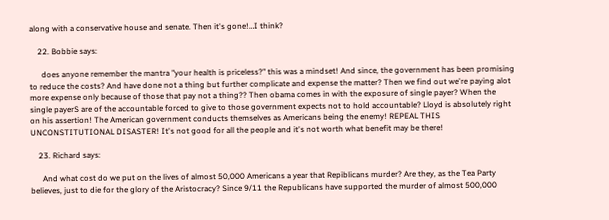along with a conservative house and senate. Then it's gone!…I think?

    22. Bobbie says:

      does anyone remember the mantra "your health is priceless?" this was a mindset! And since, the government has been promising to reduce the costs? And have done not a thing but further complicate and expense the matter? Then we find out we're paying alot more expense only because of those that pay not a thing?? Then obama comes in with the exposure of single payer? When the single payerS are of the accountable forced to give to those government expects not to hold accountable? Lloyd is absolutely right on his assertion! The American government conducts themselves as Americans being the enemy! REPEAL THIS UNCONSTITUTIONAL DISASTER! It's not good for all the people and it's not worth what benefit may be there!

    23. Richard says:

      And what cost do we put on the lives of almost 50,000 Americans a year that Repiblicans murder? Are they, as the Tea Party believes, just to die for the glory of the Aristocracy? Since 9/11 the Republicans have supported the murder of almost 500,000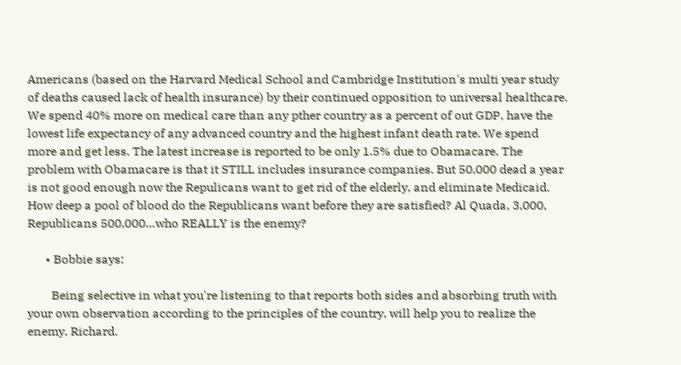Americans (based on the Harvard Medical School and Cambridge Institution's multi year study of deaths caused lack of health insurance) by their continued opposition to universal healthcare. We spend 40% more on medical care than any pther country as a percent of out GDP, have the lowest life expectancy of any advanced country and the highest infant death rate. We spend more and get less. The latest increase is reported to be only 1.5% due to Obamacare. The problem with Obamacare is that it STILL includes insurance companies. But 50,000 dead a year is not good enough now the Repulicans want to get rid of the elderly, and eliminate Medicaid. How deep a pool of blood do the Republicans want before they are satisfied? Al Quada, 3,000, Republicans 500,000…who REALLY is the enemy?

      • Bobbie says:

        Being selective in what you're listening to that reports both sides and absorbing truth with your own observation according to the principles of the country, will help you to realize the enemy, Richard.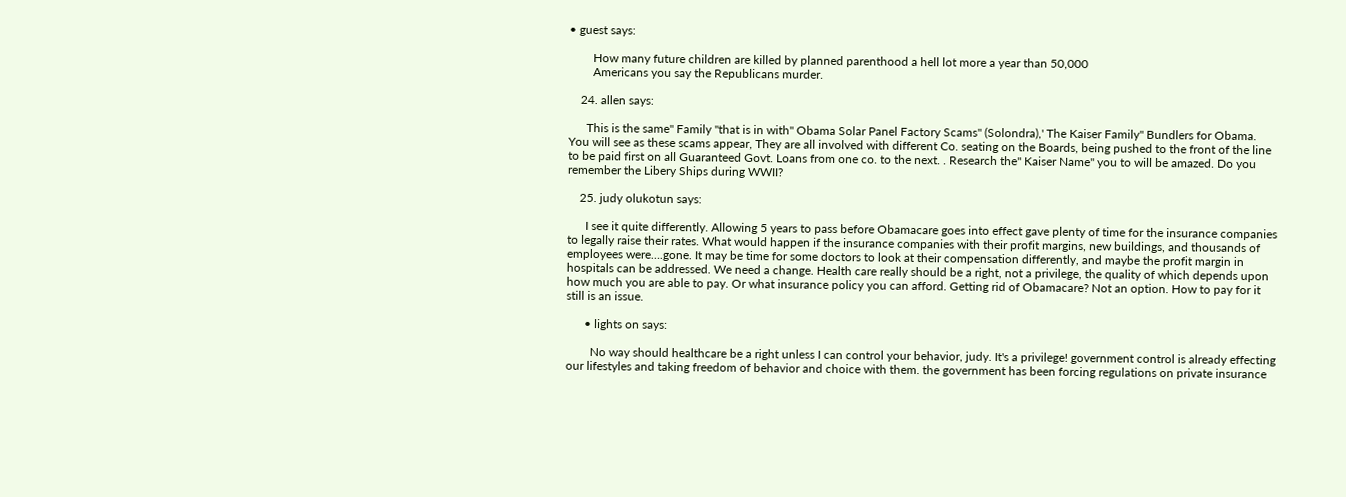• guest says:

        How many future children are killed by planned parenthood a hell lot more a year than 50,000
        Americans you say the Republicans murder.

    24. allen says:

      This is the same" Family "that is in with" Obama Solar Panel Factory Scams" (Solondra),' The Kaiser Family" Bundlers for Obama. You will see as these scams appear, They are all involved with different Co. seating on the Boards, being pushed to the front of the line to be paid first on all Guaranteed Govt. Loans from one co. to the next. . Research the" Kaiser Name" you to will be amazed. Do you remember the Libery Ships during WWII?

    25. judy olukotun says:

      I see it quite differently. Allowing 5 years to pass before Obamacare goes into effect gave plenty of time for the insurance companies to legally raise their rates. What would happen if the insurance companies with their profit margins, new buildings, and thousands of employees were….gone. It may be time for some doctors to look at their compensation differently, and maybe the profit margin in hospitals can be addressed. We need a change. Health care really should be a right, not a privilege, the quality of which depends upon how much you are able to pay. Or what insurance policy you can afford. Getting rid of Obamacare? Not an option. How to pay for it still is an issue.

      • lights on says:

        No way should healthcare be a right unless I can control your behavior, judy. It's a privilege! government control is already effecting our lifestyles and taking freedom of behavior and choice with them. the government has been forcing regulations on private insurance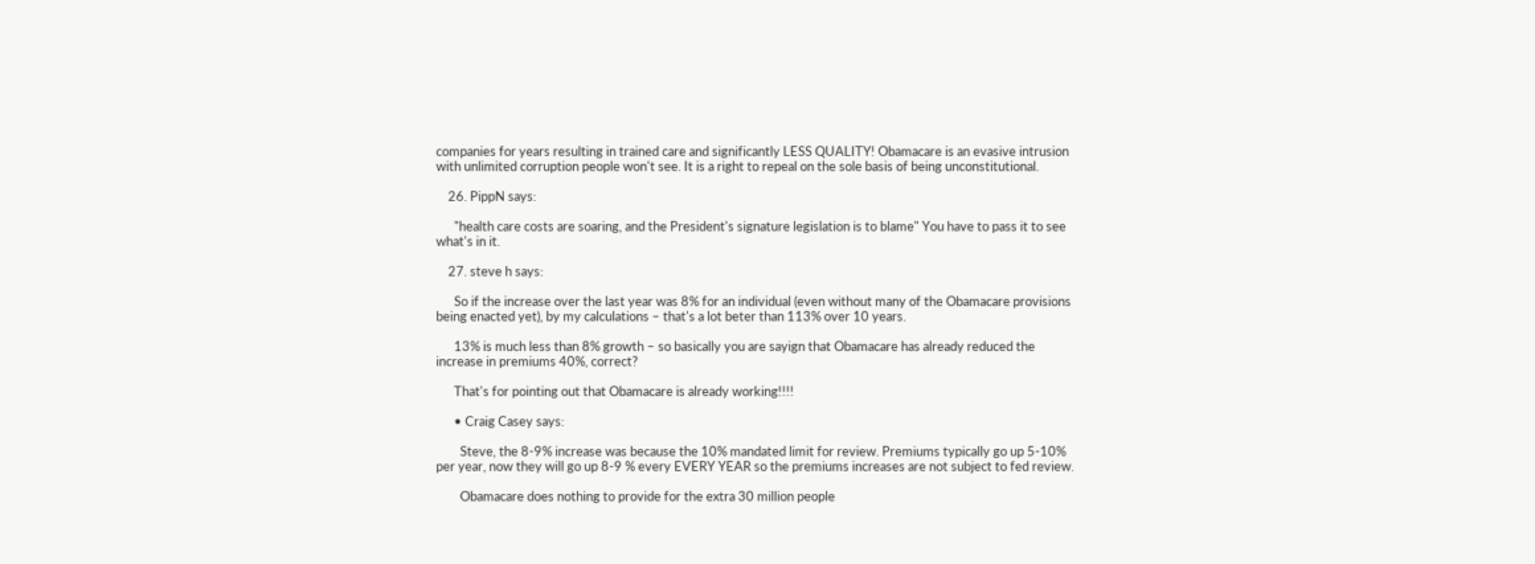companies for years resulting in trained care and significantly LESS QUALITY! Obamacare is an evasive intrusion with unlimited corruption people won't see. It is a right to repeal on the sole basis of being unconstitutional.

    26. PippN says:

      "health care costs are soaring, and the President's signature legislation is to blame" You have to pass it to see what's in it.

    27. steve h says:

      So if the increase over the last year was 8% for an individual (even without many of the Obamacare provisions being enacted yet), by my calculations – that's a lot beter than 113% over 10 years.

      13% is much less than 8% growth – so basically you are sayign that Obamacare has already reduced the increase in premiums 40%, correct?

      That's for pointing out that Obamacare is already working!!!!

      • Craig Casey says:

        Steve, the 8-9% increase was because the 10% mandated limit for review. Premiums typically go up 5-10% per year, now they will go up 8-9 % every EVERY YEAR so the premiums increases are not subject to fed review.

        Obamacare does nothing to provide for the extra 30 million people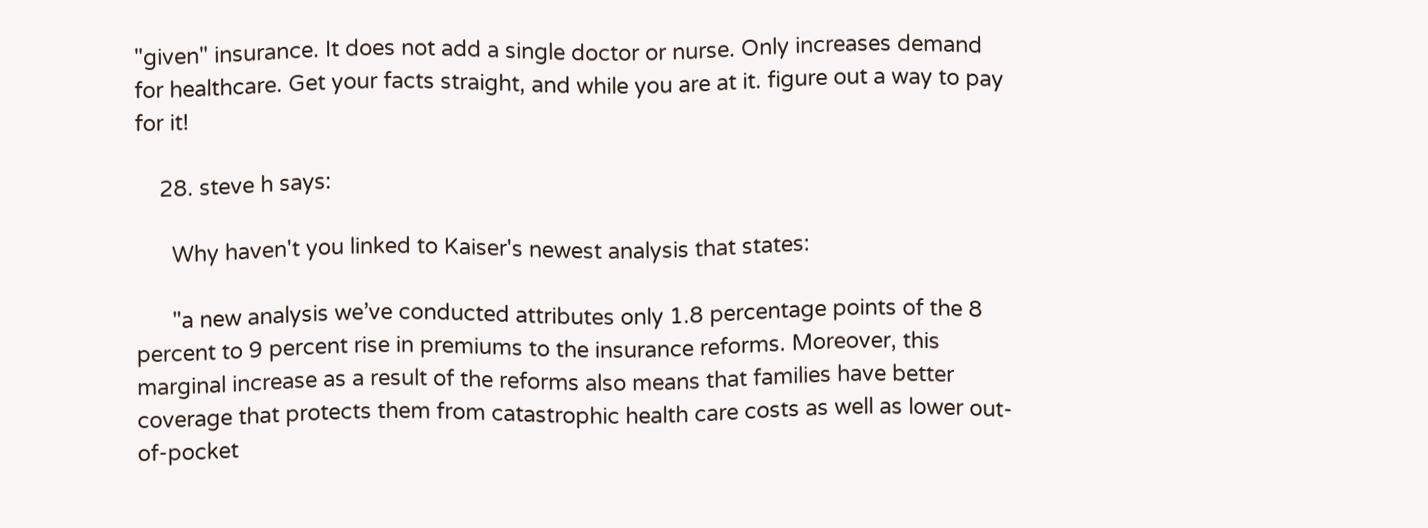"given" insurance. It does not add a single doctor or nurse. Only increases demand for healthcare. Get your facts straight, and while you are at it. figure out a way to pay for it!

    28. steve h says:

      Why haven't you linked to Kaiser's newest analysis that states:

      "a new analysis we’ve conducted attributes only 1.8 percentage points of the 8 percent to 9 percent rise in premiums to the insurance reforms. Moreover, this marginal increase as a result of the reforms also means that families have better coverage that protects them from catastrophic health care costs as well as lower out-of-pocket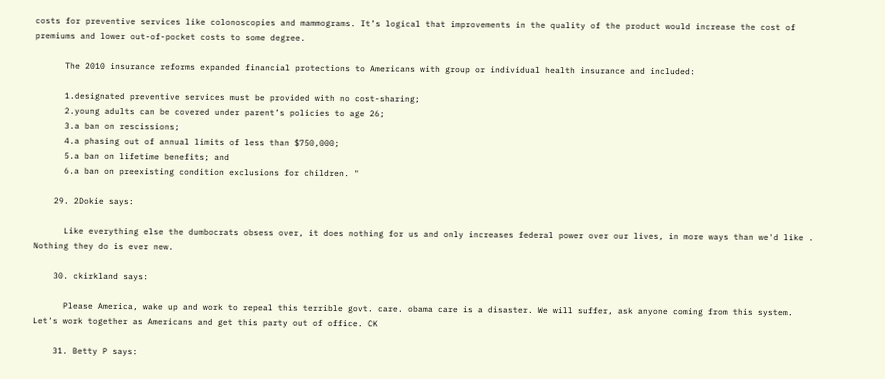costs for preventive services like colonoscopies and mammograms. It’s logical that improvements in the quality of the product would increase the cost of premiums and lower out-of-pocket costs to some degree.

      The 2010 insurance reforms expanded financial protections to Americans with group or individual health insurance and included:

      1.designated preventive services must be provided with no cost-sharing;
      2.young adults can be covered under parent’s policies to age 26;
      3.a ban on rescissions;
      4.a phasing out of annual limits of less than $750,000;
      5.a ban on lifetime benefits; and
      6.a ban on preexisting condition exclusions for children. "

    29. 2Dokie says:

      Like everything else the dumbocrats obsess over, it does nothing for us and only increases federal power over our lives, in more ways than we'd like . Nothing they do is ever new.

    30. ckirkland says:

      Please America, wake up and work to repeal this terrible govt. care. obama care is a disaster. We will suffer, ask anyone coming from this system. Let's work together as Americans and get this party out of office. CK

    31. Betty P says: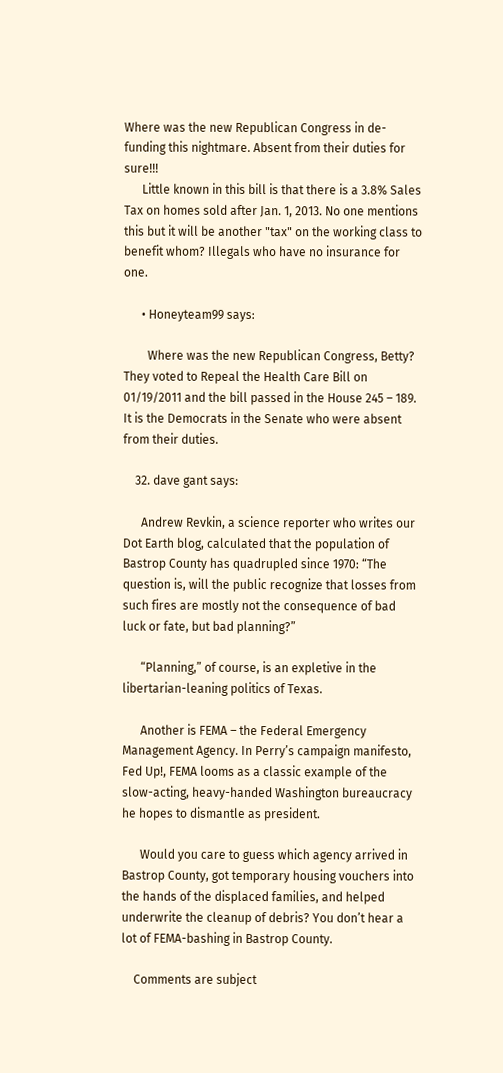Where was the new Republican Congress in de-funding this nightmare. Absent from their duties for sure!!!
      Little known in this bill is that there is a 3.8% Sales Tax on homes sold after Jan. 1, 2013. No one mentions this but it will be another "tax" on the working class to benefit whom? Illegals who have no insurance for one.

      • Honeyteam99 says:

        Where was the new Republican Congress, Betty? They voted to Repeal the Health Care Bill on 01/19/2011 and the bill passed in the House 245 – 189. It is the Democrats in the Senate who were absent from their duties.

    32. dave gant says:

      Andrew Revkin, a science reporter who writes our Dot Earth blog, calculated that the population of Bastrop County has quadrupled since 1970: “The question is, will the public recognize that losses from such fires are mostly not the consequence of bad luck or fate, but bad planning?”

      “Planning,” of course, is an expletive in the libertarian-leaning politics of Texas.

      Another is FEMA – the Federal Emergency Management Agency. In Perry’s campaign manifesto, Fed Up!, FEMA looms as a classic example of the slow-acting, heavy-handed Washington bureaucracy he hopes to dismantle as president.

      Would you care to guess which agency arrived in Bastrop County, got temporary housing vouchers into the hands of the displaced families, and helped underwrite the cleanup of debris? You don’t hear a lot of FEMA-bashing in Bastrop County.

    Comments are subject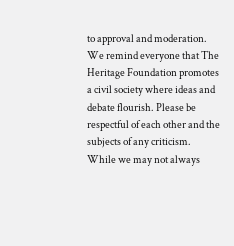to approval and moderation. We remind everyone that The Heritage Foundation promotes a civil society where ideas and debate flourish. Please be respectful of each other and the subjects of any criticism. While we may not always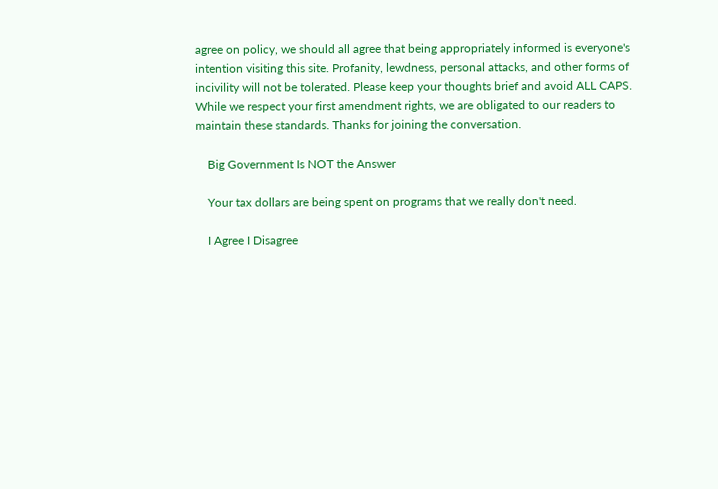agree on policy, we should all agree that being appropriately informed is everyone's intention visiting this site. Profanity, lewdness, personal attacks, and other forms of incivility will not be tolerated. Please keep your thoughts brief and avoid ALL CAPS. While we respect your first amendment rights, we are obligated to our readers to maintain these standards. Thanks for joining the conversation.

    Big Government Is NOT the Answer

    Your tax dollars are being spent on programs that we really don't need.

    I Agree I Disagree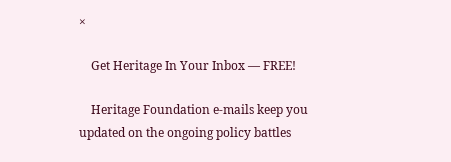×

    Get Heritage In Your Inbox — FREE!

    Heritage Foundation e-mails keep you updated on the ongoing policy battles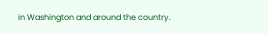in Washington and around the country.